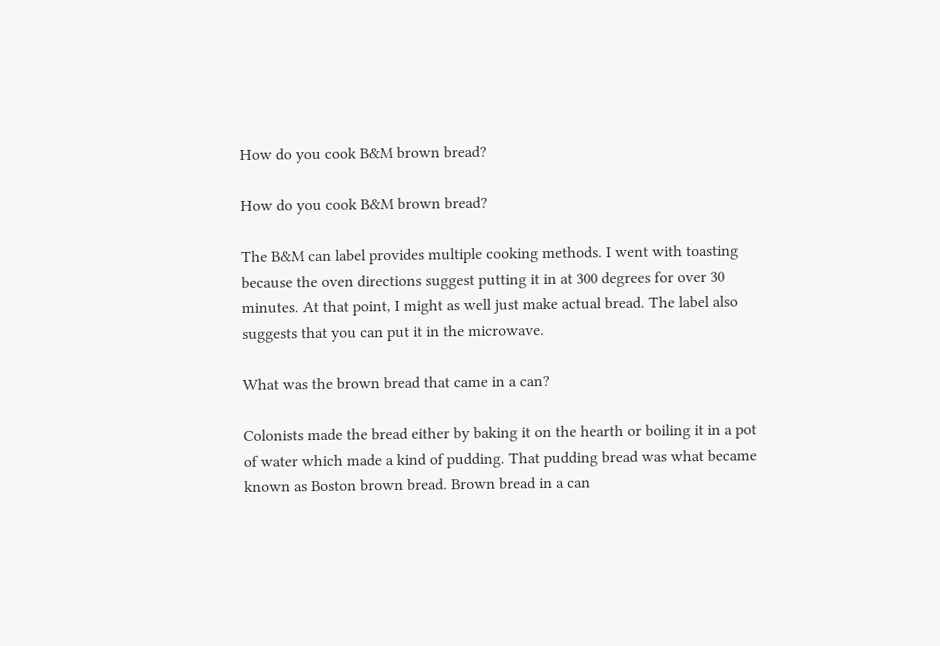How do you cook B&M brown bread?

How do you cook B&M brown bread?

The B&M can label provides multiple cooking methods. I went with toasting because the oven directions suggest putting it in at 300 degrees for over 30 minutes. At that point, I might as well just make actual bread. The label also suggests that you can put it in the microwave.

What was the brown bread that came in a can?

Colonists made the bread either by baking it on the hearth or boiling it in a pot of water which made a kind of pudding. That pudding bread was what became known as Boston brown bread. Brown bread in a can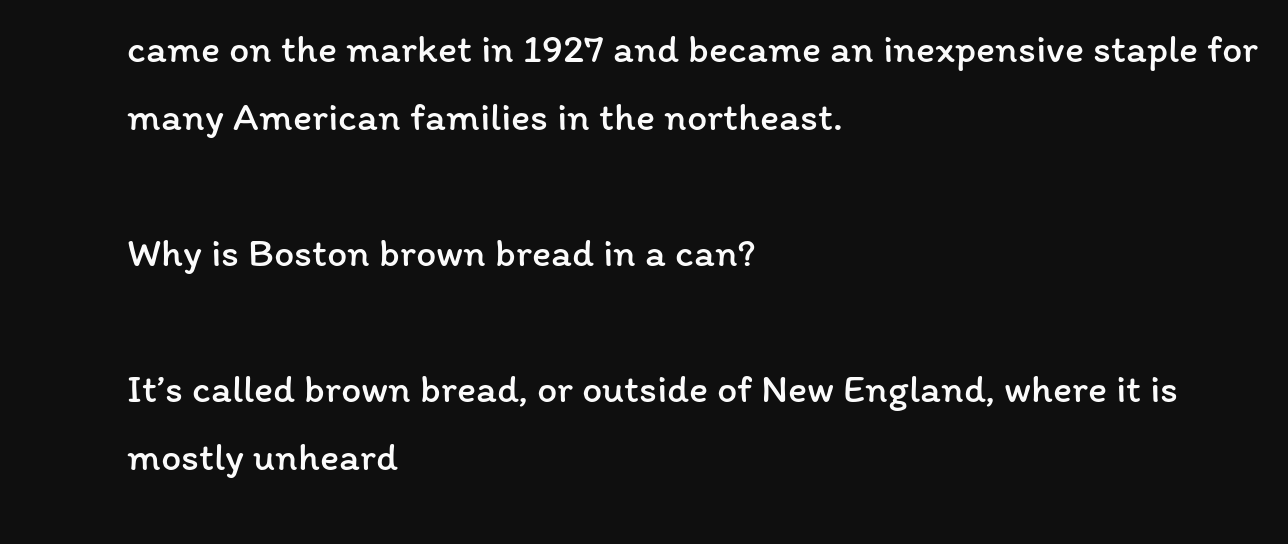came on the market in 1927 and became an inexpensive staple for many American families in the northeast.

Why is Boston brown bread in a can?

It’s called brown bread, or outside of New England, where it is mostly unheard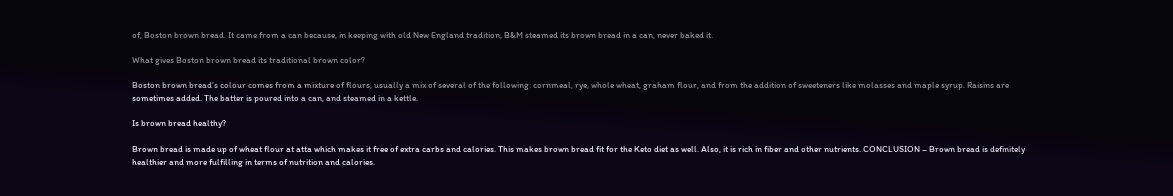of, Boston brown bread. It came from a can because, in keeping with old New England tradition, B&M steamed its brown bread in a can, never baked it.

What gives Boston brown bread its traditional brown color?

Boston brown bread’s colour comes from a mixture of flours, usually a mix of several of the following: cornmeal, rye, whole wheat, graham flour, and from the addition of sweeteners like molasses and maple syrup. Raisins are sometimes added. The batter is poured into a can, and steamed in a kettle.

Is brown bread healthy?

Brown bread is made up of wheat flour at atta which makes it free of extra carbs and calories. This makes brown bread fit for the Keto diet as well. Also, it is rich in fiber and other nutrients. CONCLUSION – Brown bread is definitely healthier and more fulfilling in terms of nutrition and calories.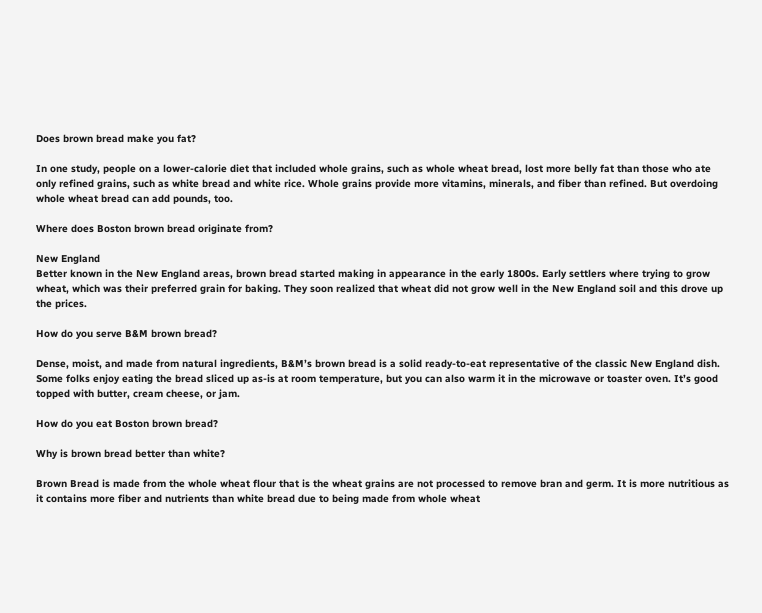Does brown bread make you fat?

In one study, people on a lower-calorie diet that included whole grains, such as whole wheat bread, lost more belly fat than those who ate only refined grains, such as white bread and white rice. Whole grains provide more vitamins, minerals, and fiber than refined. But overdoing whole wheat bread can add pounds, too.

Where does Boston brown bread originate from?

New England
Better known in the New England areas, brown bread started making in appearance in the early 1800s. Early settlers where trying to grow wheat, which was their preferred grain for baking. They soon realized that wheat did not grow well in the New England soil and this drove up the prices.

How do you serve B&M brown bread?

Dense, moist, and made from natural ingredients, B&M’s brown bread is a solid ready-to-eat representative of the classic New England dish. Some folks enjoy eating the bread sliced up as-is at room temperature, but you can also warm it in the microwave or toaster oven. It’s good topped with butter, cream cheese, or jam.

How do you eat Boston brown bread?

Why is brown bread better than white?

Brown Bread is made from the whole wheat flour that is the wheat grains are not processed to remove bran and germ. It is more nutritious as it contains more fiber and nutrients than white bread due to being made from whole wheat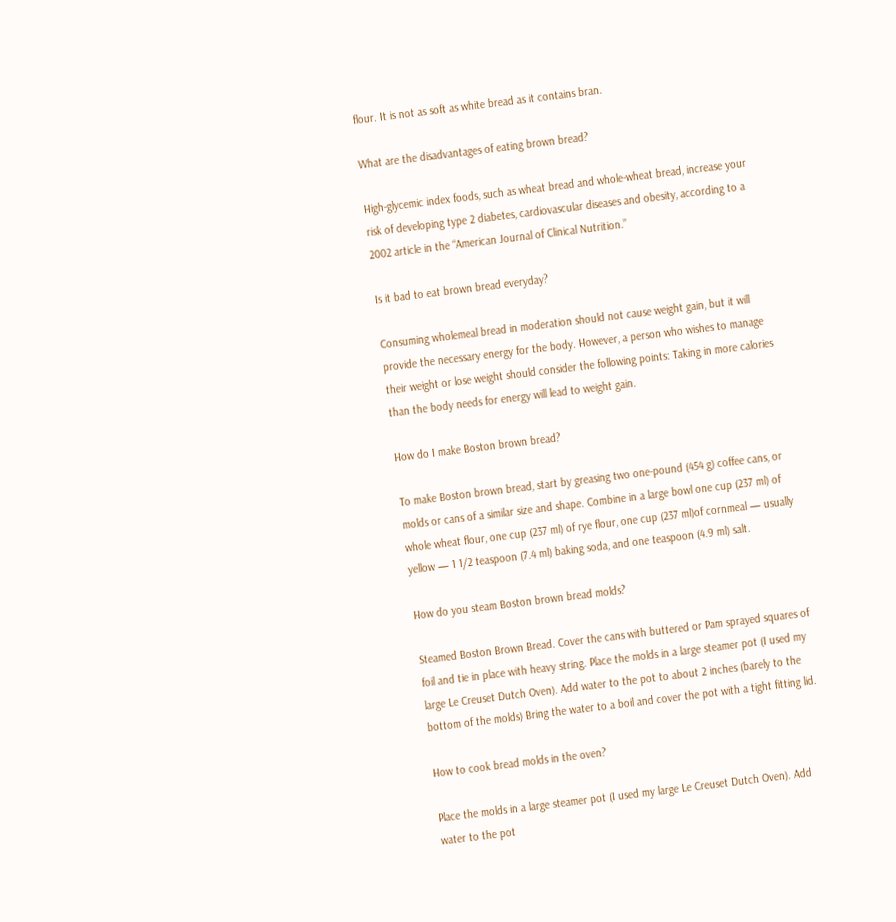flour. It is not as soft as white bread as it contains bran.

What are the disadvantages of eating brown bread?

High-glycemic index foods, such as wheat bread and whole-wheat bread, increase your risk of developing type 2 diabetes, cardiovascular diseases and obesity, according to a 2002 article in the “American Journal of Clinical Nutrition.”

Is it bad to eat brown bread everyday?

Consuming wholemeal bread in moderation should not cause weight gain, but it will provide the necessary energy for the body. However, a person who wishes to manage their weight or lose weight should consider the following points: Taking in more calories than the body needs for energy will lead to weight gain.

How do I make Boston brown bread?

To make Boston brown bread, start by greasing two one-pound (454 g) coffee cans, or molds or cans of a similar size and shape. Combine in a large bowl one cup (237 ml) of whole wheat flour, one cup (237 ml) of rye flour, one cup (237 ml)of cornmeal — usually yellow — 1 1/2 teaspoon (7.4 ml) baking soda, and one teaspoon (4.9 ml) salt.

How do you steam Boston brown bread molds?

Steamed Boston Brown Bread. Cover the cans with buttered or Pam sprayed squares of foil and tie in place with heavy string. Place the molds in a large steamer pot (I used my large Le Creuset Dutch Oven). Add water to the pot to about 2 inches (barely to the bottom of the molds) Bring the water to a boil and cover the pot with a tight fitting lid.

How to cook bread molds in the oven?

Place the molds in a large steamer pot (I used my large Le Creuset Dutch Oven). Add water to the pot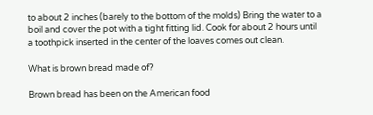to about 2 inches (barely to the bottom of the molds) Bring the water to a boil and cover the pot with a tight fitting lid. Cook for about 2 hours until a toothpick inserted in the center of the loaves comes out clean.

What is brown bread made of?

Brown bread has been on the American food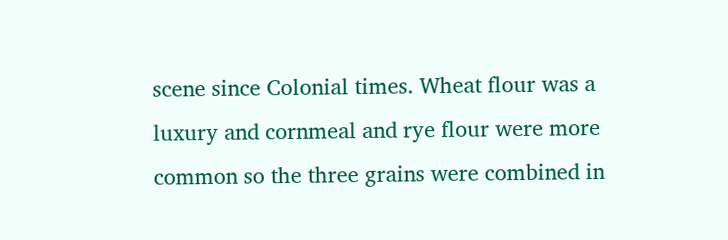scene since Colonial times. Wheat flour was a luxury and cornmeal and rye flour were more common so the three grains were combined in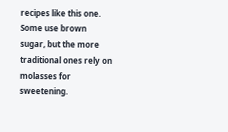recipes like this one. Some use brown sugar, but the more traditional ones rely on molasses for sweetening.